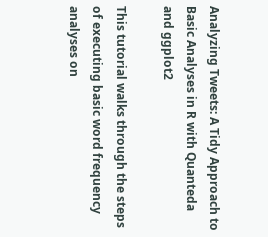Analyzing Tweets: A Tidy Approach to Basic Analyses in R with Quanteda and ggplot2

This tutorial walks through the steps of executing basic word frequency analyses on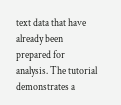text data that have already been prepared for analysis. The tutorial demonstrates a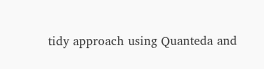tidy approach using Quanteda and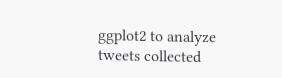ggplot2 to analyze tweets collected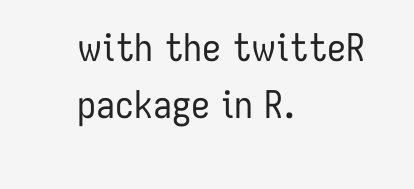with the twitteR package in R.